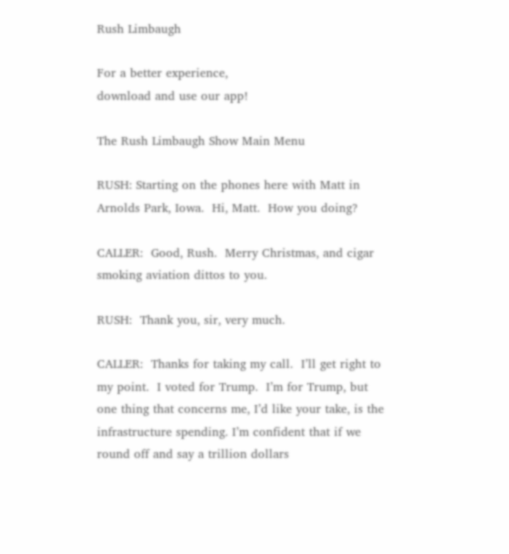Rush Limbaugh

For a better experience,
download and use our app!

The Rush Limbaugh Show Main Menu

RUSH: Starting on the phones here with Matt in Arnolds Park, Iowa.  Hi, Matt.  How you doing?

CALLER:  Good, Rush.  Merry Christmas, and cigar smoking aviation dittos to you.

RUSH:  Thank you, sir, very much.

CALLER:  Thanks for taking my call.  I’ll get right to my point.  I voted for Trump.  I’m for Trump, but one thing that concerns me, I’d like your take, is the infrastructure spending. I’m confident that if we round off and say a trillion dollars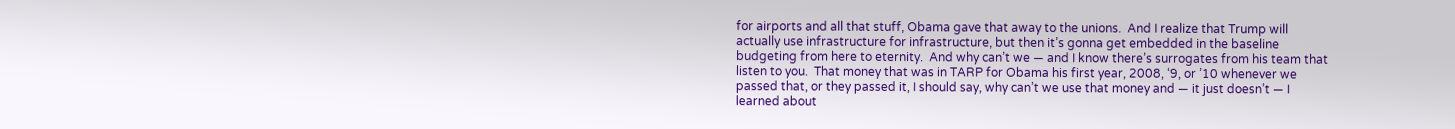for airports and all that stuff, Obama gave that away to the unions.  And I realize that Trump will actually use infrastructure for infrastructure, but then it’s gonna get embedded in the baseline budgeting from here to eternity.  And why can’t we — and I know there’s surrogates from his team that listen to you.  That money that was in TARP for Obama his first year, 2008, ‘9, or ’10 whenever we passed that, or they passed it, I should say, why can’t we use that money and — it just doesn’t — I learned about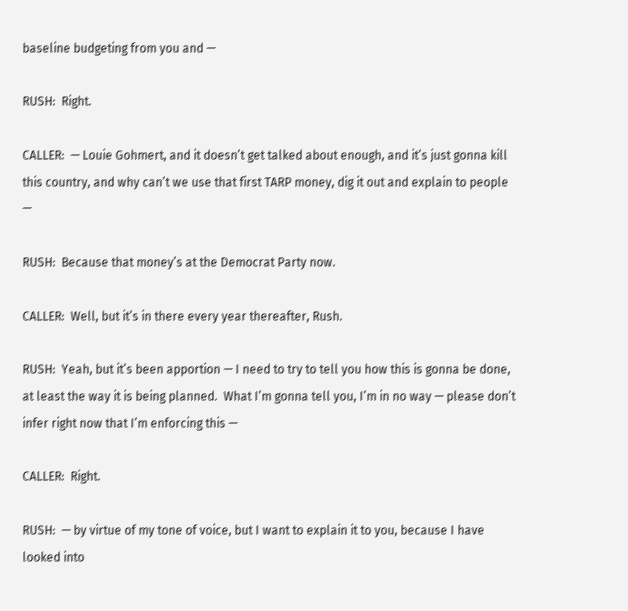baseline budgeting from you and —

RUSH:  Right.

CALLER:  — Louie Gohmert, and it doesn’t get talked about enough, and it’s just gonna kill this country, and why can’t we use that first TARP money, dig it out and explain to people —

RUSH:  Because that money’s at the Democrat Party now.

CALLER:  Well, but it’s in there every year thereafter, Rush.

RUSH:  Yeah, but it’s been apportion — I need to try to tell you how this is gonna be done, at least the way it is being planned.  What I’m gonna tell you, I’m in no way — please don’t infer right now that I’m enforcing this —

CALLER:  Right.

RUSH:  — by virtue of my tone of voice, but I want to explain it to you, because I have looked into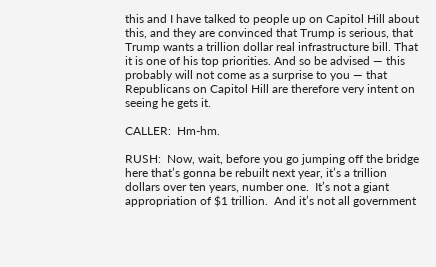this and I have talked to people up on Capitol Hill about this, and they are convinced that Trump is serious, that Trump wants a trillion dollar real infrastructure bill. That it is one of his top priorities. And so be advised — this probably will not come as a surprise to you — that Republicans on Capitol Hill are therefore very intent on seeing he gets it.

CALLER:  Hm-hm.

RUSH:  Now, wait, before you go jumping off the bridge here that’s gonna be rebuilt next year, it’s a trillion dollars over ten years, number one.  It’s not a giant appropriation of $1 trillion.  And it’s not all government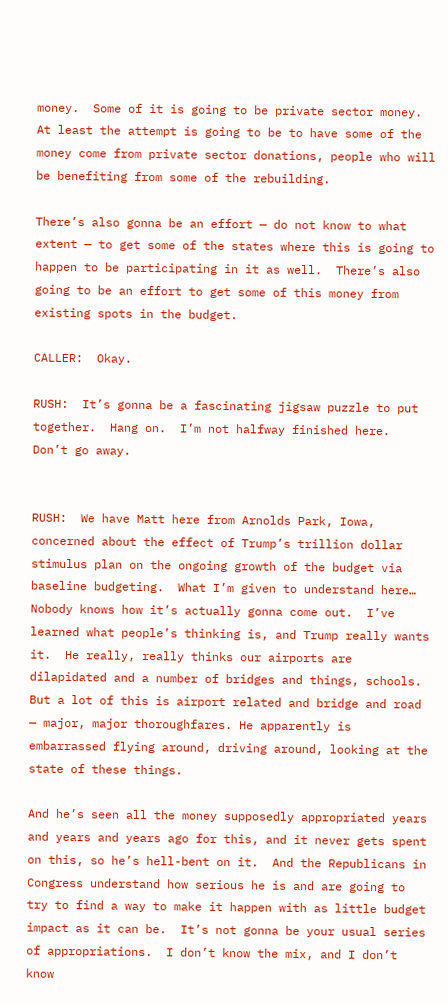money.  Some of it is going to be private sector money.  At least the attempt is going to be to have some of the money come from private sector donations, people who will be benefiting from some of the rebuilding.

There’s also gonna be an effort — do not know to what extent — to get some of the states where this is going to happen to be participating in it as well.  There’s also going to be an effort to get some of this money from existing spots in the budget.

CALLER:  Okay.

RUSH:  It’s gonna be a fascinating jigsaw puzzle to put together.  Hang on.  I’m not halfway finished here.  Don’t go away.


RUSH:  We have Matt here from Arnolds Park, Iowa, concerned about the effect of Trump’s trillion dollar stimulus plan on the ongoing growth of the budget via baseline budgeting.  What I’m given to understand here… Nobody knows how it’s actually gonna come out.  I’ve learned what people’s thinking is, and Trump really wants it.  He really, really thinks our airports are dilapidated and a number of bridges and things, schools. But a lot of this is airport related and bridge and road — major, major thoroughfares. He apparently is embarrassed flying around, driving around, looking at the state of these things.

And he’s seen all the money supposedly appropriated years and years and years ago for this, and it never gets spent on this, so he’s hell-bent on it.  And the Republicans in Congress understand how serious he is and are going to try to find a way to make it happen with as little budget impact as it can be.  It’s not gonna be your usual series of appropriations.  I don’t know the mix, and I don’t know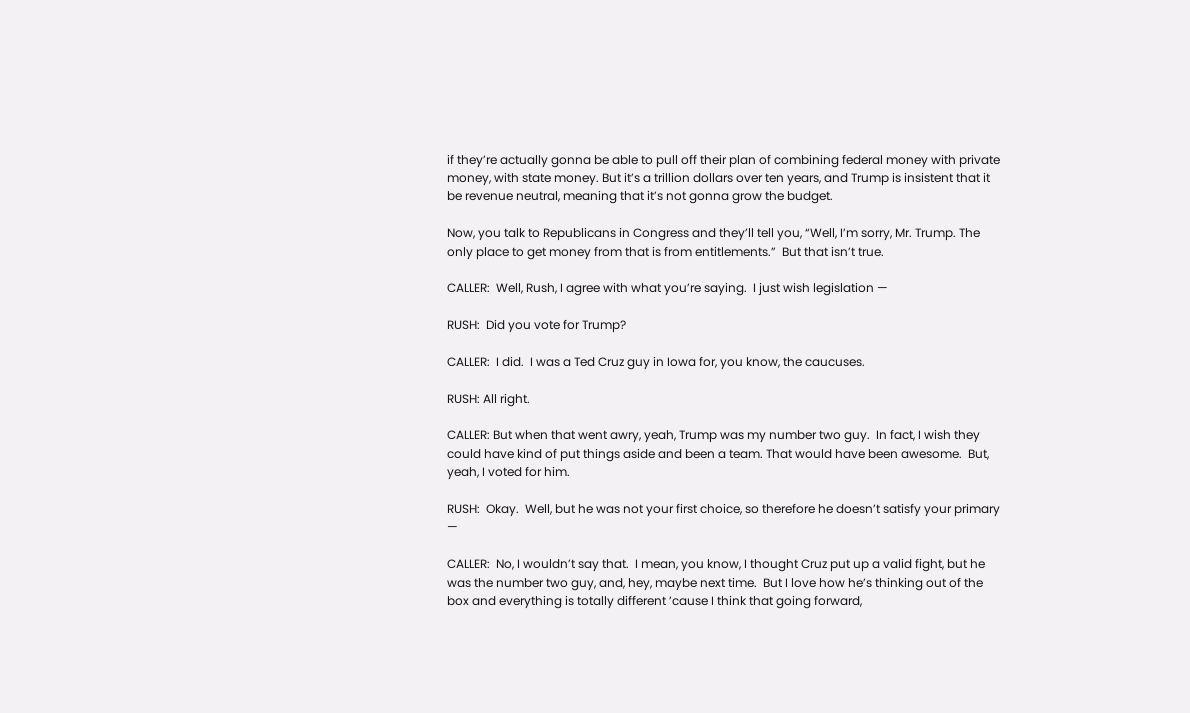if they’re actually gonna be able to pull off their plan of combining federal money with private money, with state money. But it’s a trillion dollars over ten years, and Trump is insistent that it be revenue neutral, meaning that it’s not gonna grow the budget.

Now, you talk to Republicans in Congress and they’ll tell you, “Well, I’m sorry, Mr. Trump. The only place to get money from that is from entitlements.”  But that isn’t true.

CALLER:  Well, Rush, I agree with what you’re saying.  I just wish legislation —

RUSH:  Did you vote for Trump?

CALLER:  I did.  I was a Ted Cruz guy in Iowa for, you know, the caucuses.

RUSH: All right.

CALLER: But when that went awry, yeah, Trump was my number two guy.  In fact, I wish they could have kind of put things aside and been a team. That would have been awesome.  But, yeah, I voted for him.

RUSH:  Okay.  Well, but he was not your first choice, so therefore he doesn’t satisfy your primary —

CALLER:  No, I wouldn’t say that.  I mean, you know, I thought Cruz put up a valid fight, but he was the number two guy, and, hey, maybe next time.  But I love how he’s thinking out of the box and everything is totally different ’cause I think that going forward,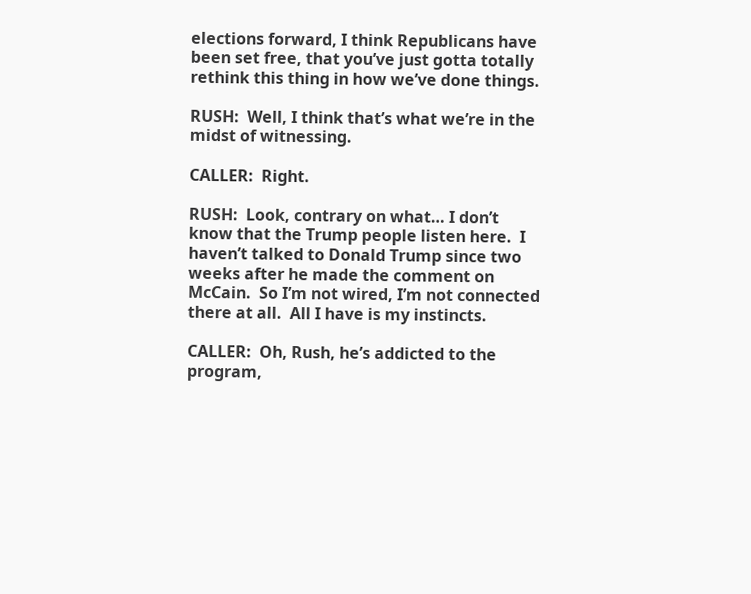elections forward, I think Republicans have been set free, that you’ve just gotta totally rethink this thing in how we’ve done things.

RUSH:  Well, I think that’s what we’re in the midst of witnessing.

CALLER:  Right.

RUSH:  Look, contrary on what… I don’t know that the Trump people listen here.  I haven’t talked to Donald Trump since two weeks after he made the comment on McCain.  So I’m not wired, I’m not connected there at all.  All I have is my instincts.

CALLER:  Oh, Rush, he’s addicted to the program,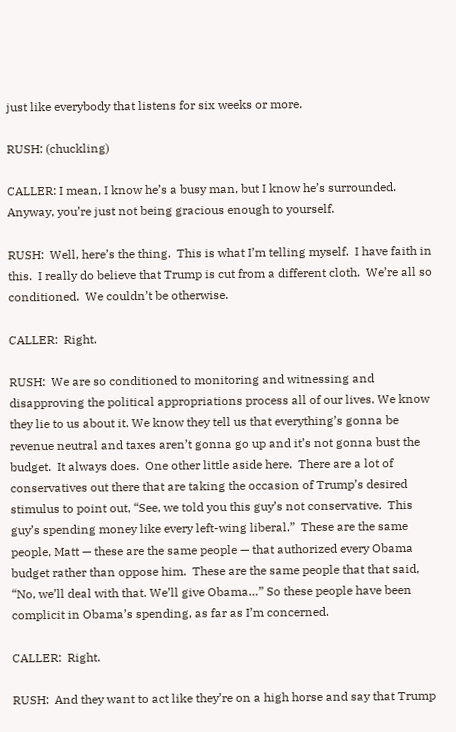just like everybody that listens for six weeks or more.

RUSH: (chuckling)

CALLER: I mean, I know he’s a busy man, but I know he’s surrounded. Anyway, you’re just not being gracious enough to yourself.

RUSH:  Well, here’s the thing.  This is what I’m telling myself.  I have faith in this.  I really do believe that Trump is cut from a different cloth.  We’re all so conditioned.  We couldn’t be otherwise.

CALLER:  Right.

RUSH:  We are so conditioned to monitoring and witnessing and disapproving the political appropriations process all of our lives. We know they lie to us about it. We know they tell us that everything’s gonna be revenue neutral and taxes aren’t gonna go up and it’s not gonna bust the budget.  It always does.  One other little aside here.  There are a lot of conservatives out there that are taking the occasion of Trump’s desired stimulus to point out, “See, we told you this guy’s not conservative.  This guy’s spending money like every left-wing liberal.”  These are the same people, Matt — these are the same people — that authorized every Obama budget rather than oppose him.  These are the same people that that said, “No, we’ll deal with that. We’ll give Obama…” So these people have been complicit in Obama’s spending, as far as I’m concerned.

CALLER:  Right.

RUSH:  And they want to act like they’re on a high horse and say that Trump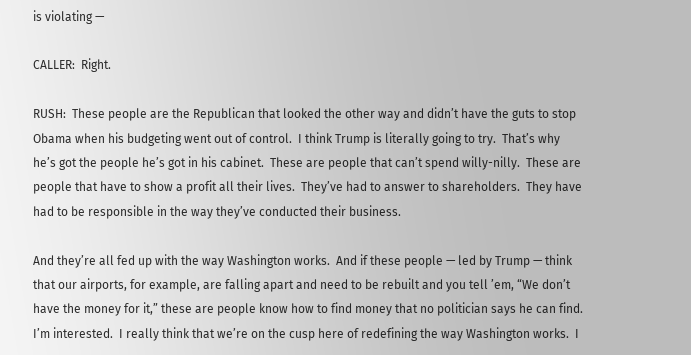is violating —

CALLER:  Right.

RUSH:  These people are the Republican that looked the other way and didn’t have the guts to stop Obama when his budgeting went out of control.  I think Trump is literally going to try.  That’s why he’s got the people he’s got in his cabinet.  These are people that can’t spend willy-nilly.  These are people that have to show a profit all their lives.  They’ve had to answer to shareholders.  They have had to be responsible in the way they’ve conducted their business.

And they’re all fed up with the way Washington works.  And if these people — led by Trump — think that our airports, for example, are falling apart and need to be rebuilt and you tell ’em, “We don’t have the money for it,” these are people know how to find money that no politician says he can find.  I’m interested.  I really think that we’re on the cusp here of redefining the way Washington works.  I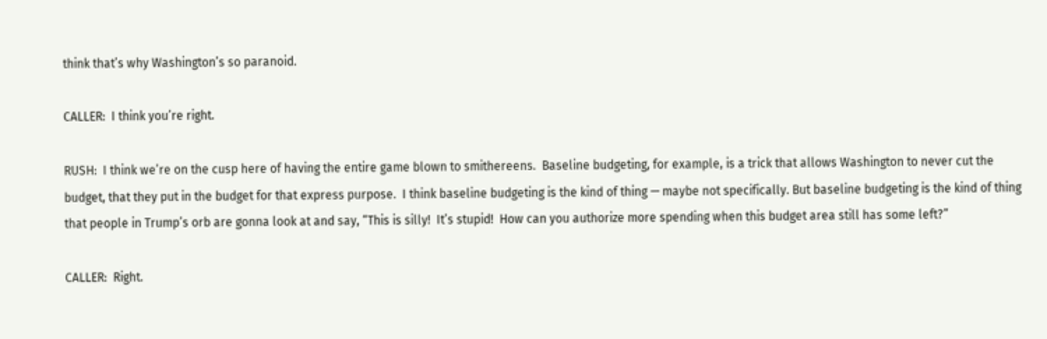think that’s why Washington’s so paranoid.

CALLER:  I think you’re right.

RUSH:  I think we’re on the cusp here of having the entire game blown to smithereens.  Baseline budgeting, for example, is a trick that allows Washington to never cut the budget, that they put in the budget for that express purpose.  I think baseline budgeting is the kind of thing — maybe not specifically. But baseline budgeting is the kind of thing that people in Trump’s orb are gonna look at and say, “This is silly!  It’s stupid!  How can you authorize more spending when this budget area still has some left?”

CALLER:  Right.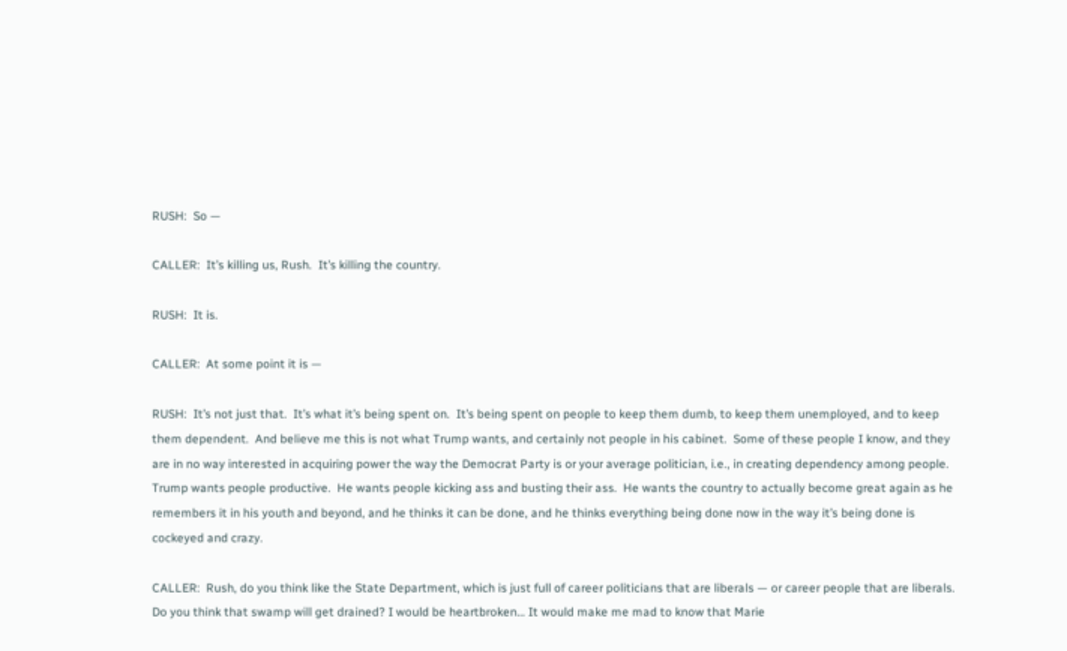RUSH:  So —

CALLER:  It’s killing us, Rush.  It’s killing the country.

RUSH:  It is.

CALLER:  At some point it is —

RUSH:  It’s not just that.  It’s what it’s being spent on.  It’s being spent on people to keep them dumb, to keep them unemployed, and to keep them dependent.  And believe me this is not what Trump wants, and certainly not people in his cabinet.  Some of these people I know, and they are in no way interested in acquiring power the way the Democrat Party is or your average politician, i.e., in creating dependency among people.  Trump wants people productive.  He wants people kicking ass and busting their ass.  He wants the country to actually become great again as he remembers it in his youth and beyond, and he thinks it can be done, and he thinks everything being done now in the way it’s being done is cockeyed and crazy.

CALLER:  Rush, do you think like the State Department, which is just full of career politicians that are liberals — or career people that are liberals. Do you think that swamp will get drained? I would be heartbroken… It would make me mad to know that Marie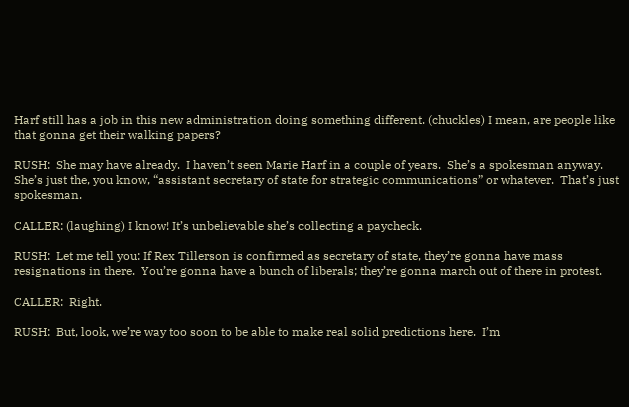Harf still has a job in this new administration doing something different. (chuckles) I mean, are people like that gonna get their walking papers?

RUSH:  She may have already.  I haven’t seen Marie Harf in a couple of years.  She’s a spokesman anyway.  She’s just the, you know, “assistant secretary of state for strategic communications” or whatever.  That’s just spokesman.

CALLER: (laughing) I know! It’s unbelievable she’s collecting a paycheck.

RUSH:  Let me tell you: If Rex Tillerson is confirmed as secretary of state, they’re gonna have mass resignations in there.  You’re gonna have a bunch of liberals; they’re gonna march out of there in protest.

CALLER:  Right.

RUSH:  But, look, we’re way too soon to be able to make real solid predictions here.  I’m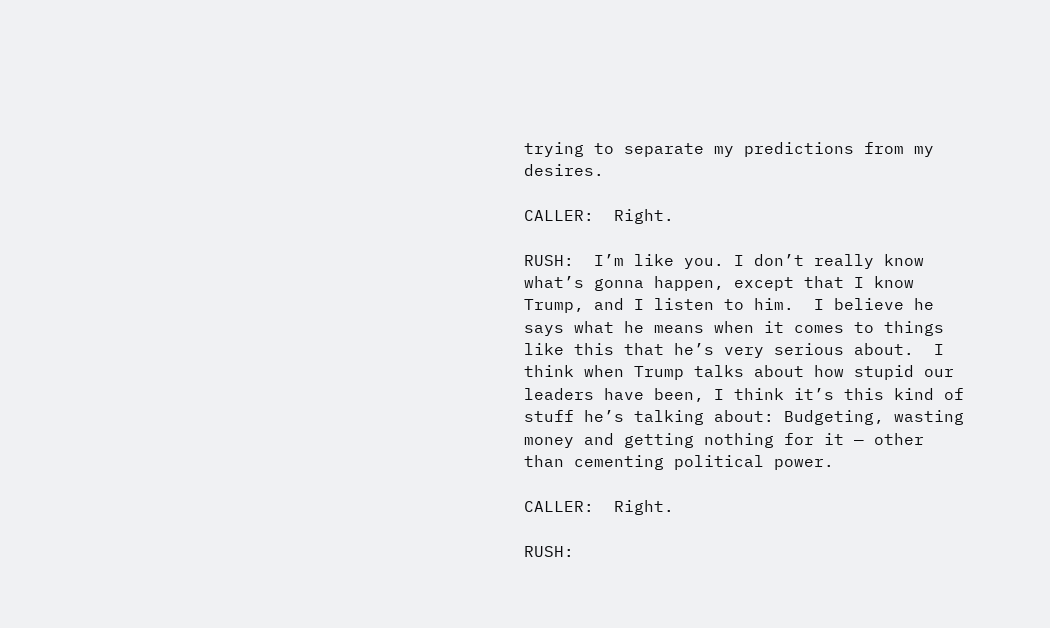trying to separate my predictions from my desires.

CALLER:  Right.

RUSH:  I’m like you. I don’t really know what’s gonna happen, except that I know Trump, and I listen to him.  I believe he says what he means when it comes to things like this that he’s very serious about.  I think when Trump talks about how stupid our leaders have been, I think it’s this kind of stuff he’s talking about: Budgeting, wasting money and getting nothing for it — other than cementing political power.

CALLER:  Right.

RUSH: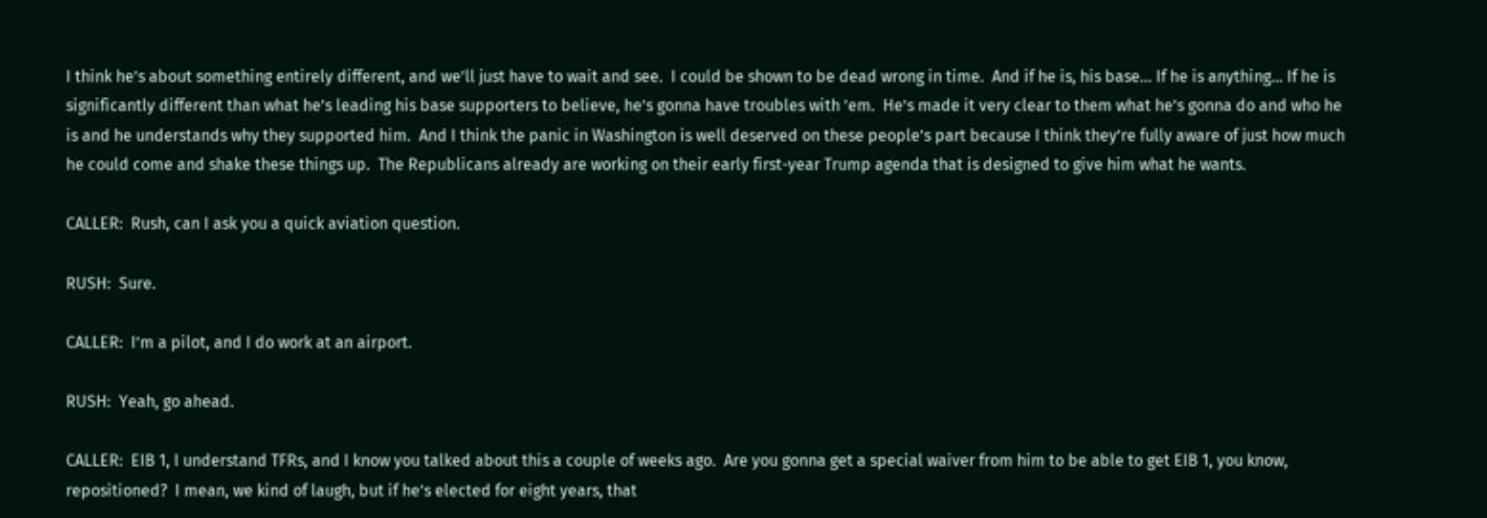I think he’s about something entirely different, and we’ll just have to wait and see.  I could be shown to be dead wrong in time.  And if he is, his base… If he is anything… If he is significantly different than what he’s leading his base supporters to believe, he’s gonna have troubles with ’em.  He’s made it very clear to them what he’s gonna do and who he is and he understands why they supported him.  And I think the panic in Washington is well deserved on these people’s part because I think they’re fully aware of just how much he could come and shake these things up.  The Republicans already are working on their early first-year Trump agenda that is designed to give him what he wants.

CALLER:  Rush, can I ask you a quick aviation question.

RUSH:  Sure.

CALLER:  I’m a pilot, and I do work at an airport.

RUSH:  Yeah, go ahead.

CALLER:  EIB 1, I understand TFRs, and I know you talked about this a couple of weeks ago.  Are you gonna get a special waiver from him to be able to get EIB 1, you know, repositioned?  I mean, we kind of laugh, but if he’s elected for eight years, that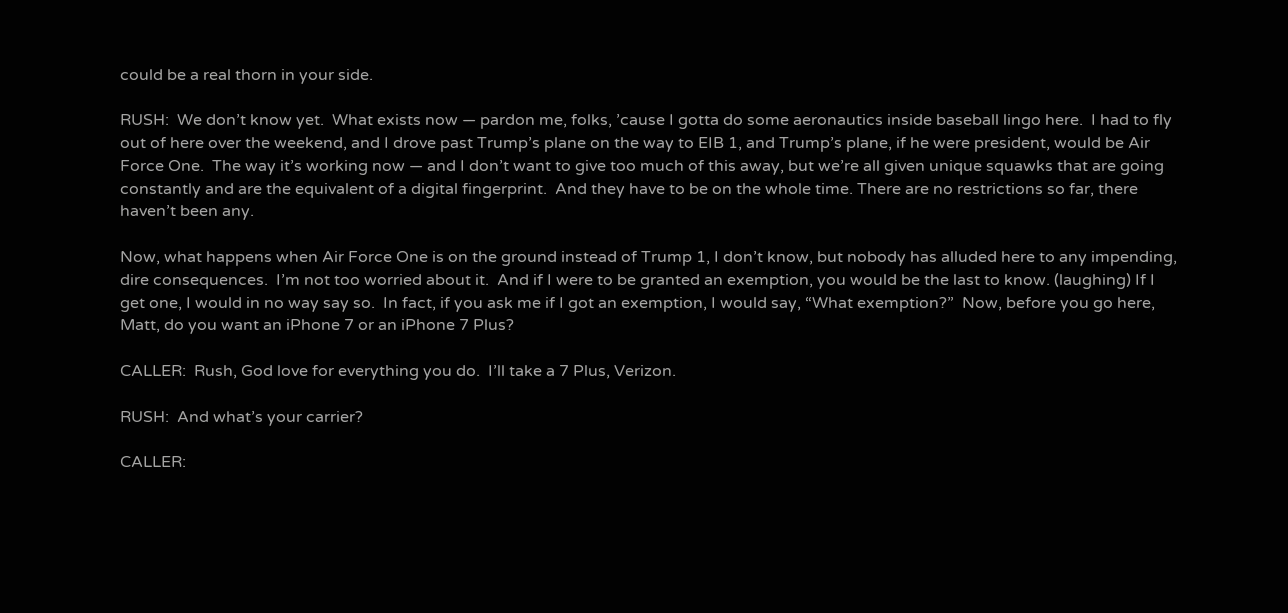could be a real thorn in your side.

RUSH:  We don’t know yet.  What exists now — pardon me, folks, ’cause I gotta do some aeronautics inside baseball lingo here.  I had to fly out of here over the weekend, and I drove past Trump’s plane on the way to EIB 1, and Trump’s plane, if he were president, would be Air Force One.  The way it’s working now — and I don’t want to give too much of this away, but we’re all given unique squawks that are going constantly and are the equivalent of a digital fingerprint.  And they have to be on the whole time. There are no restrictions so far, there haven’t been any.

Now, what happens when Air Force One is on the ground instead of Trump 1, I don’t know, but nobody has alluded here to any impending, dire consequences.  I’m not too worried about it.  And if I were to be granted an exemption, you would be the last to know. (laughing) If I get one, I would in no way say so.  In fact, if you ask me if I got an exemption, I would say, “What exemption?”  Now, before you go here, Matt, do you want an iPhone 7 or an iPhone 7 Plus?

CALLER:  Rush, God love for everything you do.  I’ll take a 7 Plus, Verizon.

RUSH:  And what’s your carrier?

CALLER: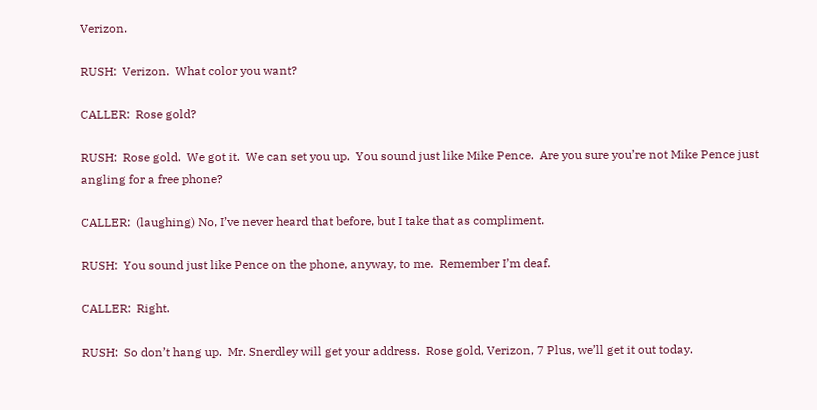Verizon.

RUSH:  Verizon.  What color you want?

CALLER:  Rose gold?

RUSH:  Rose gold.  We got it.  We can set you up.  You sound just like Mike Pence.  Are you sure you’re not Mike Pence just angling for a free phone?

CALLER:  (laughing) No, I’ve never heard that before, but I take that as compliment.

RUSH:  You sound just like Pence on the phone, anyway, to me.  Remember I’m deaf.

CALLER:  Right.

RUSH:  So don’t hang up.  Mr. Snerdley will get your address.  Rose gold, Verizon, 7 Plus, we’ll get it out today.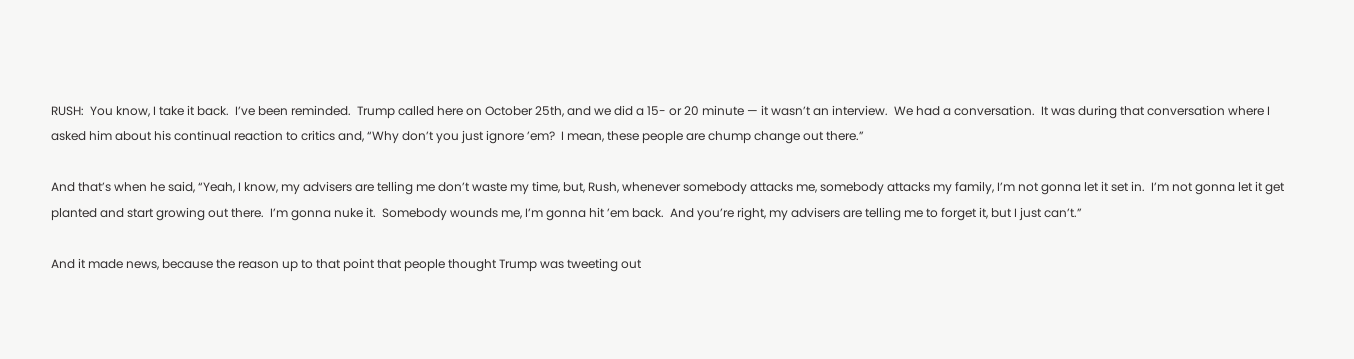RUSH:  You know, I take it back.  I’ve been reminded.  Trump called here on October 25th, and we did a 15- or 20 minute — it wasn’t an interview.  We had a conversation.  It was during that conversation where I asked him about his continual reaction to critics and, “Why don’t you just ignore ’em?  I mean, these people are chump change out there.”

And that’s when he said, “Yeah, I know, my advisers are telling me don’t waste my time, but, Rush, whenever somebody attacks me, somebody attacks my family, I’m not gonna let it set in.  I’m not gonna let it get planted and start growing out there.  I’m gonna nuke it.  Somebody wounds me, I’m gonna hit ’em back.  And you’re right, my advisers are telling me to forget it, but I just can’t.”

And it made news, because the reason up to that point that people thought Trump was tweeting out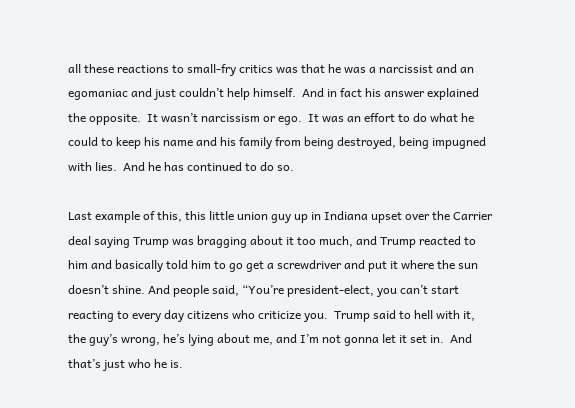all these reactions to small-fry critics was that he was a narcissist and an egomaniac and just couldn’t help himself.  And in fact his answer explained the opposite.  It wasn’t narcissism or ego.  It was an effort to do what he could to keep his name and his family from being destroyed, being impugned with lies.  And he has continued to do so.

Last example of this, this little union guy up in Indiana upset over the Carrier deal saying Trump was bragging about it too much, and Trump reacted to him and basically told him to go get a screwdriver and put it where the sun doesn’t shine. And people said, “You’re president-elect, you can’t start reacting to every day citizens who criticize you.  Trump said to hell with it, the guy’s wrong, he’s lying about me, and I’m not gonna let it set in.  And that’s just who he is.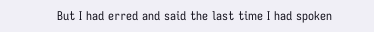But I had erred and said the last time I had spoken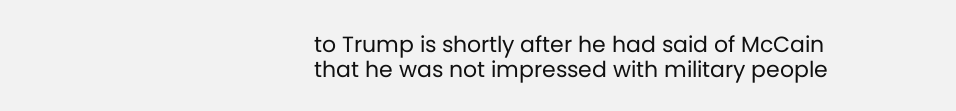to Trump is shortly after he had said of McCain that he was not impressed with military people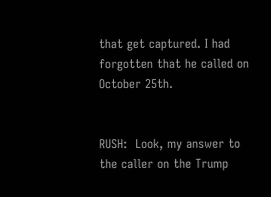that get captured. I had forgotten that he called on October 25th.


RUSH:  Look, my answer to the caller on the Trump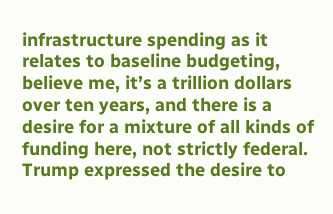infrastructure spending as it relates to baseline budgeting, believe me, it’s a trillion dollars over ten years, and there is a desire for a mixture of all kinds of funding here, not strictly federal. Trump expressed the desire to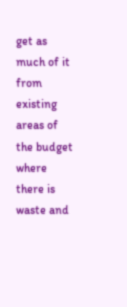get as much of it from existing areas of the budget where there is waste and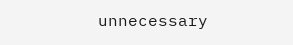unnecessary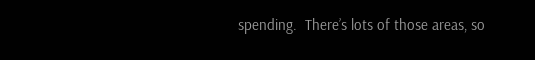spending.  There’s lots of those areas, so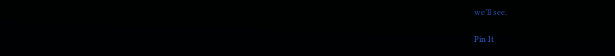we’ll see.

Pin It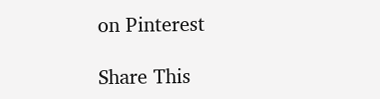on Pinterest

Share This